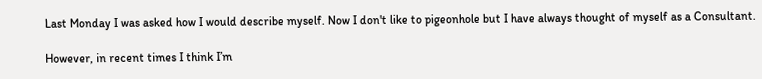Last Monday I was asked how I would describe myself. Now I don't like to pigeonhole but I have always thought of myself as a Consultant.

However, in recent times I think I’m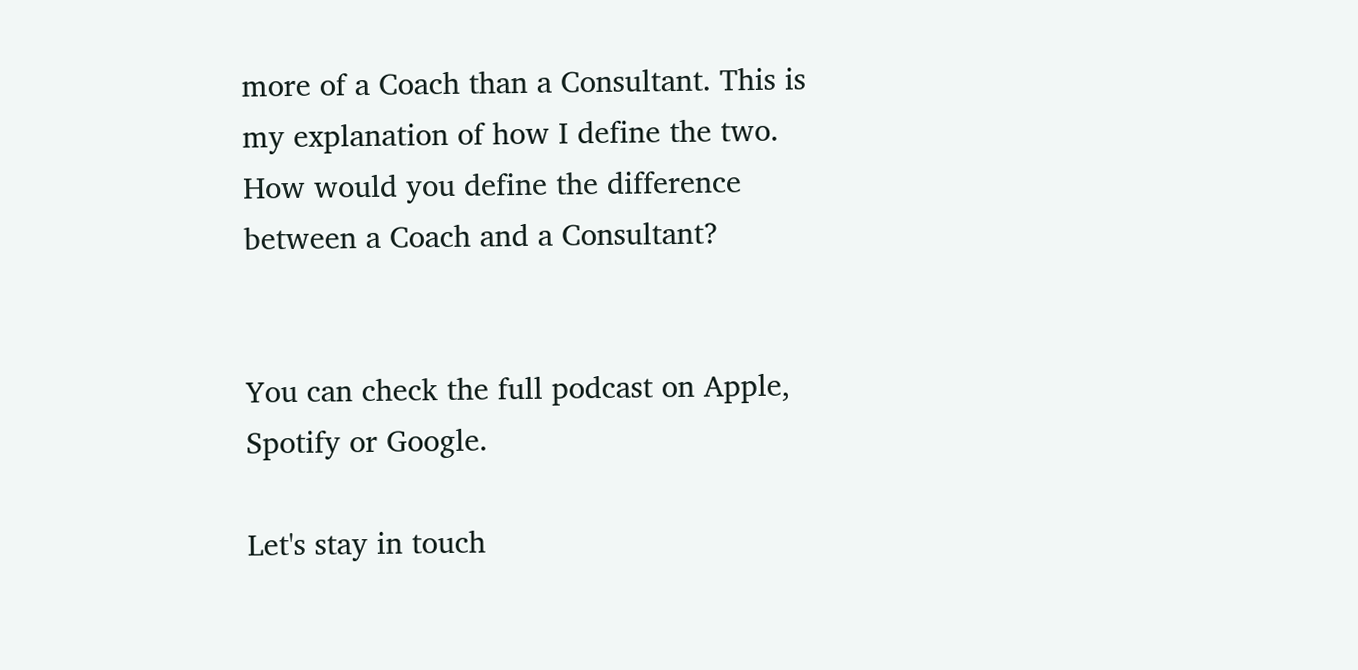more of a Coach than a Consultant. This is my explanation of how I define the two. How would you define the difference between a Coach and a Consultant?


You can check the full podcast on Apple, Spotify or Google.

Let's stay in touch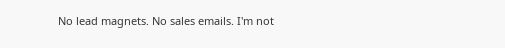No lead magnets. No sales emails. I'm not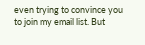even trying to convince you to join my email list. But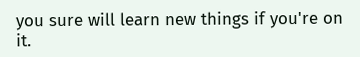you sure will learn new things if you're on it.